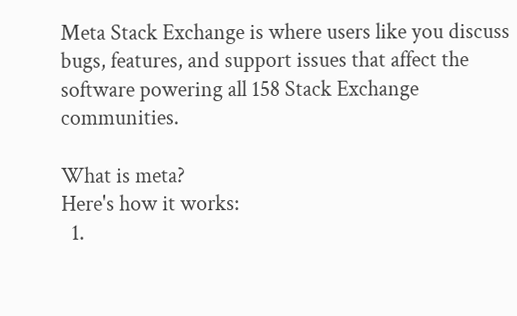Meta Stack Exchange is where users like you discuss bugs, features, and support issues that affect the software powering all 158 Stack Exchange communities.

What is meta?
Here's how it works:
  1.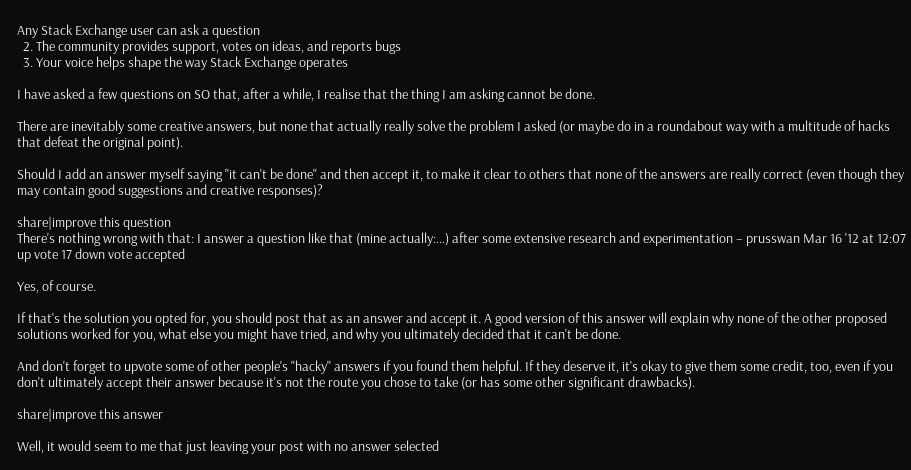Any Stack Exchange user can ask a question
  2. The community provides support, votes on ideas, and reports bugs
  3. Your voice helps shape the way Stack Exchange operates

I have asked a few questions on SO that, after a while, I realise that the thing I am asking cannot be done.

There are inevitably some creative answers, but none that actually really solve the problem I asked (or maybe do in a roundabout way with a multitude of hacks that defeat the original point).

Should I add an answer myself saying "it can't be done" and then accept it, to make it clear to others that none of the answers are really correct (even though they may contain good suggestions and creative responses)?

share|improve this question
There's nothing wrong with that: I answer a question like that (mine actually:…) after some extensive research and experimentation – prusswan Mar 16 '12 at 12:07
up vote 17 down vote accepted

Yes, of course.

If that's the solution you opted for, you should post that as an answer and accept it. A good version of this answer will explain why none of the other proposed solutions worked for you, what else you might have tried, and why you ultimately decided that it can't be done.

And don't forget to upvote some of other people's "hacky" answers if you found them helpful. If they deserve it, it's okay to give them some credit, too, even if you don't ultimately accept their answer because it's not the route you chose to take (or has some other significant drawbacks).

share|improve this answer

Well, it would seem to me that just leaving your post with no answer selected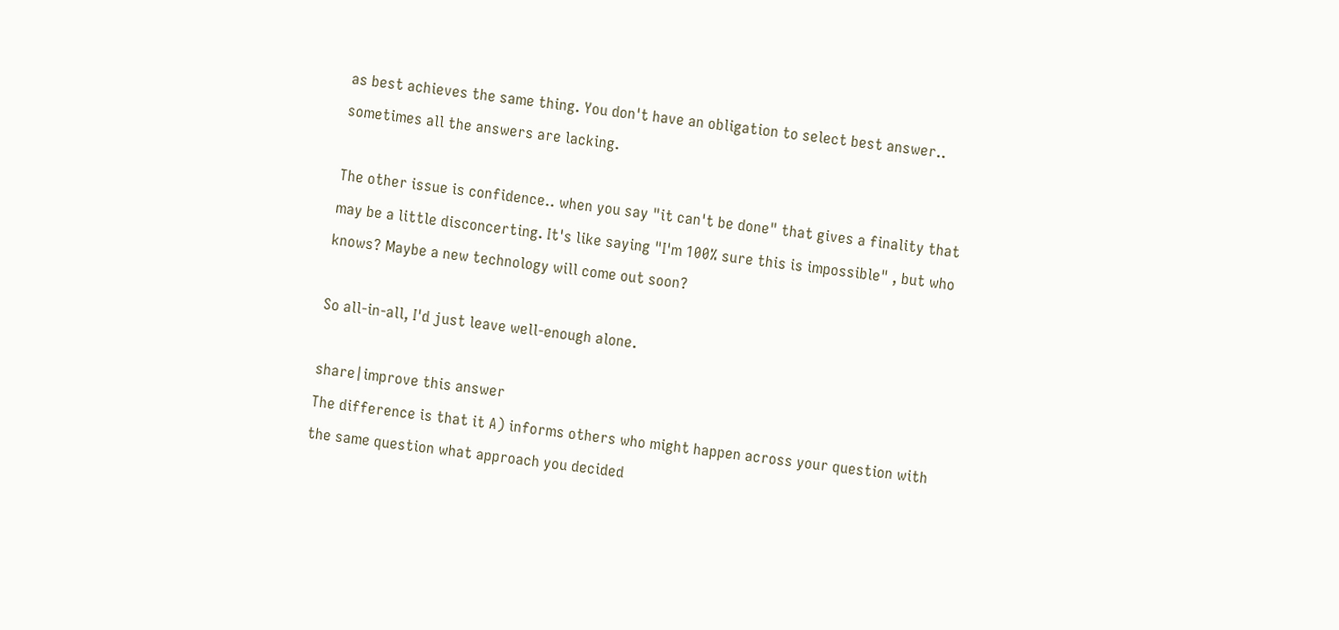as best achieves the same thing. You don't have an obligation to select best answer.. sometimes all the answers are lacking.

The other issue is confidence.. when you say "it can't be done" that gives a finality that may be a little disconcerting. It's like saying "I'm 100% sure this is impossible" , but who knows? Maybe a new technology will come out soon?

So all-in-all, I'd just leave well-enough alone.

share|improve this answer
The difference is that it A) informs others who might happen across your question with the same question what approach you decided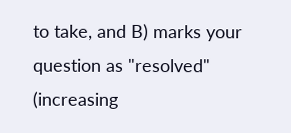to take, and B) marks your question as "resolved" (increasing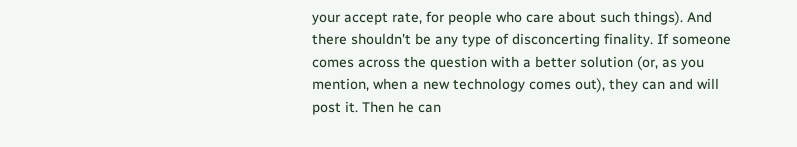your accept rate, for people who care about such things). And there shouldn't be any type of disconcerting finality. If someone comes across the question with a better solution (or, as you mention, when a new technology comes out), they can and will post it. Then he can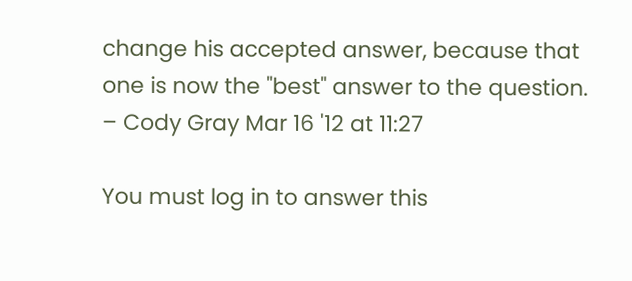change his accepted answer, because that one is now the "best" answer to the question. – Cody Gray Mar 16 '12 at 11:27

You must log in to answer this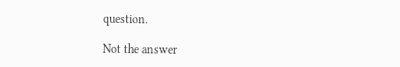question.

Not the answer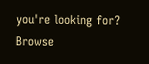you're looking for? Browse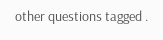other questions tagged .